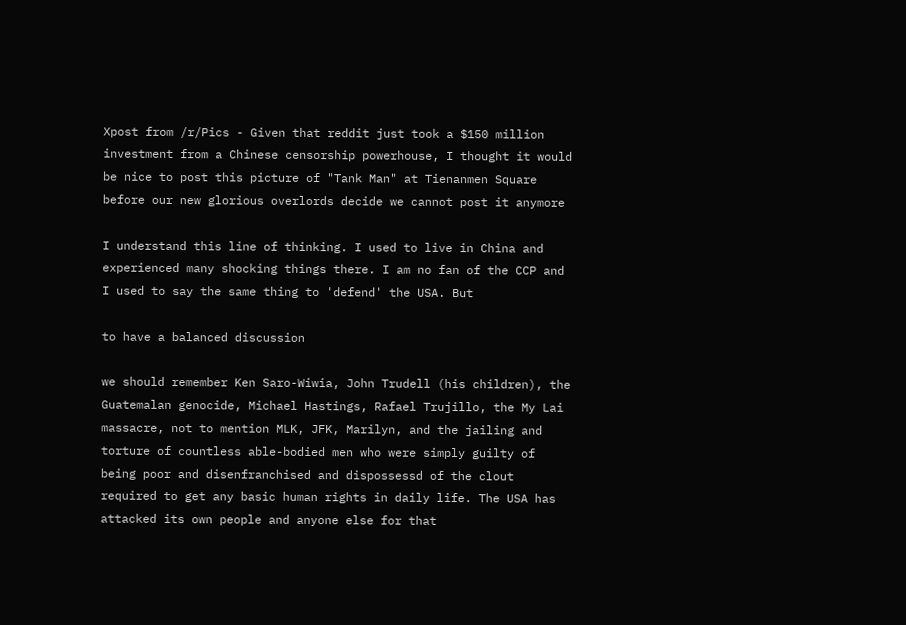Xpost from /r/Pics - Given that reddit just took a $150 million investment from a Chinese censorship powerhouse, I thought it would be nice to post this picture of "Tank Man" at Tienanmen Square before our new glorious overlords decide we cannot post it anymore

I understand this line of thinking. I used to live in China and experienced many shocking things there. I am no fan of the CCP and I used to say the same thing to 'defend' the USA. But

to have a balanced discussion

we should remember Ken Saro-Wiwia, John Trudell (his children), the Guatemalan genocide, Michael Hastings, Rafael Trujillo, the My Lai massacre, not to mention MLK, JFK, Marilyn, and the jailing and torture of countless able-bodied men who were simply guilty of being poor and disenfranchised and dispossessd of the clout required to get any basic human rights in daily life. The USA has attacked its own people and anyone else for that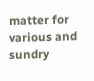matter for various and sundry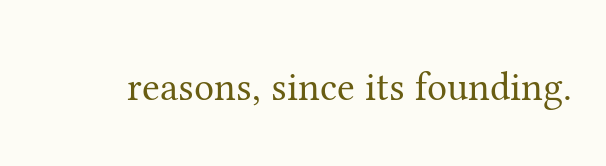reasons, since its founding.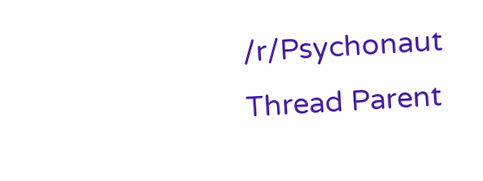/r/Psychonaut Thread Parent